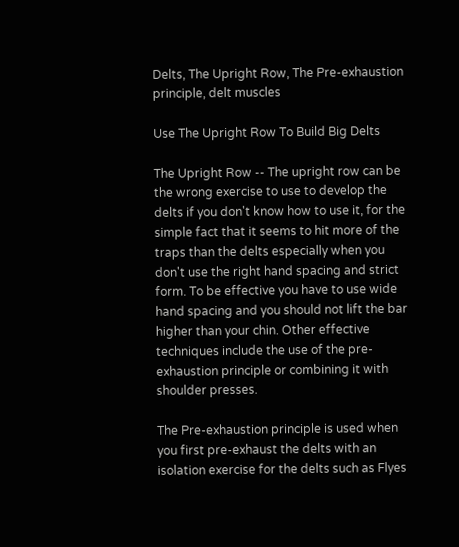Delts, The Upright Row, The Pre-exhaustion principle, delt muscles

Use The Upright Row To Build Big Delts

The Upright Row -- The upright row can be the wrong exercise to use to develop the delts if you don't know how to use it, for the simple fact that it seems to hit more of the traps than the delts especially when you don't use the right hand spacing and strict form. To be effective you have to use wide hand spacing and you should not lift the bar higher than your chin. Other effective techniques include the use of the pre-exhaustion principle or combining it with shoulder presses.

The Pre-exhaustion principle is used when you first pre-exhaust the delts with an isolation exercise for the delts such as Flyes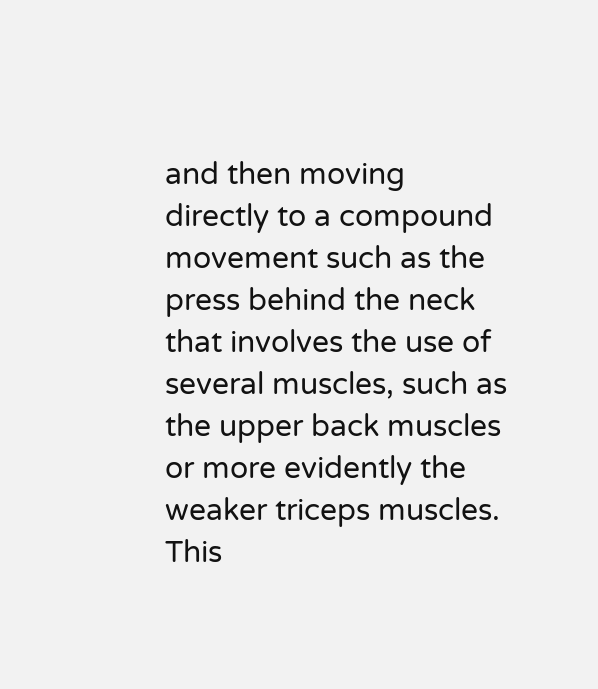and then moving directly to a compound movement such as the press behind the neck that involves the use of several muscles, such as the upper back muscles or more evidently the weaker triceps muscles. This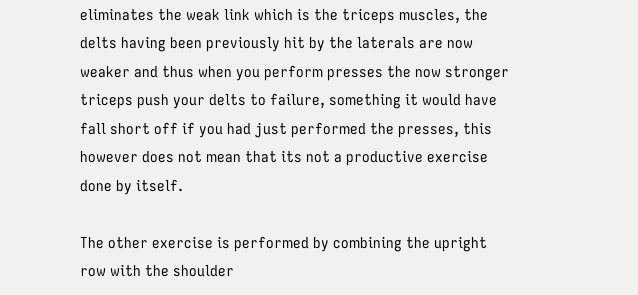eliminates the weak link which is the triceps muscles, the delts having been previously hit by the laterals are now weaker and thus when you perform presses the now stronger triceps push your delts to failure, something it would have fall short off if you had just performed the presses, this however does not mean that its not a productive exercise done by itself.

The other exercise is performed by combining the upright row with the shoulder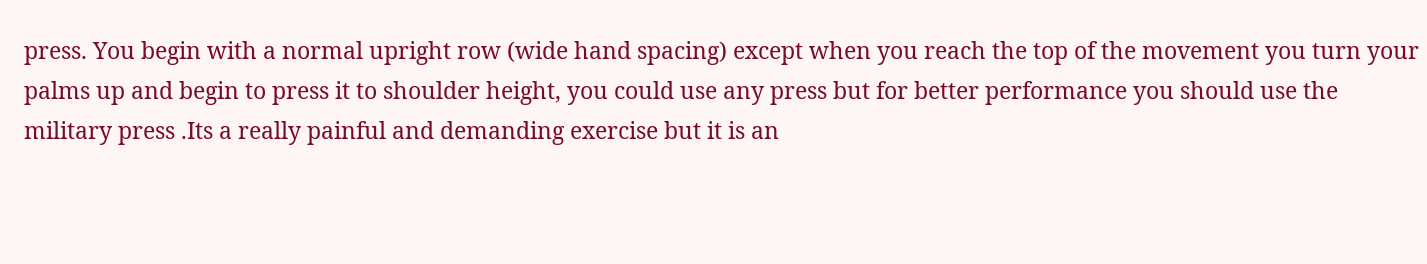press. You begin with a normal upright row (wide hand spacing) except when you reach the top of the movement you turn your palms up and begin to press it to shoulder height, you could use any press but for better performance you should use the military press .Its a really painful and demanding exercise but it is an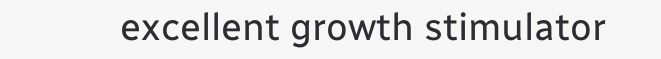excellent growth stimulator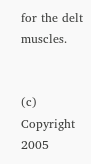for the delt muscles.


(c) Copyright 2005